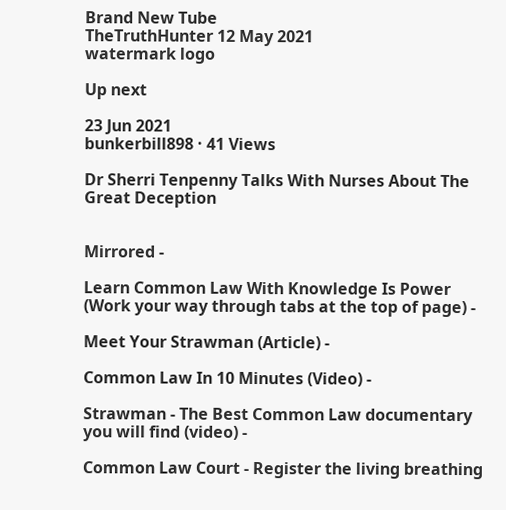Brand New Tube
TheTruthHunter 12 May 2021
watermark logo

Up next

23 Jun 2021
bunkerbill898 · 41 Views

Dr Sherri Tenpenny Talks With Nurses About The Great Deception


Mirrored -

Learn Common Law With Knowledge Is Power (Work your way through tabs at the top of page) -

Meet Your Strawman (Article) -

Common Law In 10 Minutes (Video) -

Strawman - The Best Common Law documentary you will find (video) -

Common Law Court - Register the living breathing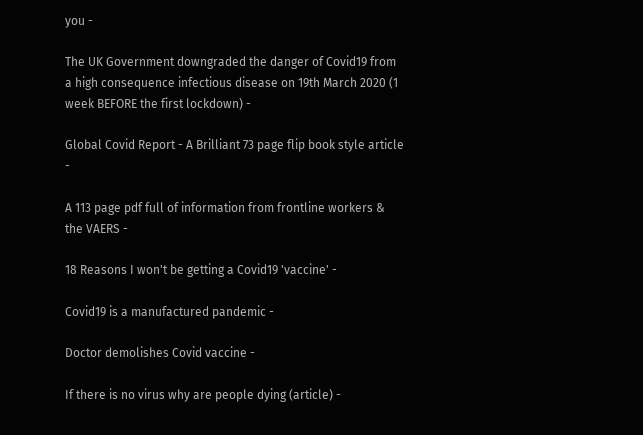you -

The UK Government downgraded the danger of Covid19 from a high consequence infectious disease on 19th March 2020 (1 week BEFORE the first lockdown) -

Global Covid Report - A Brilliant 73 page flip book style article -

A 113 page pdf full of information from frontline workers & the VAERS -

18 Reasons I won't be getting a Covid19 'vaccine' -

Covid19 is a manufactured pandemic -

Doctor demolishes Covid vaccine -

If there is no virus why are people dying (article) -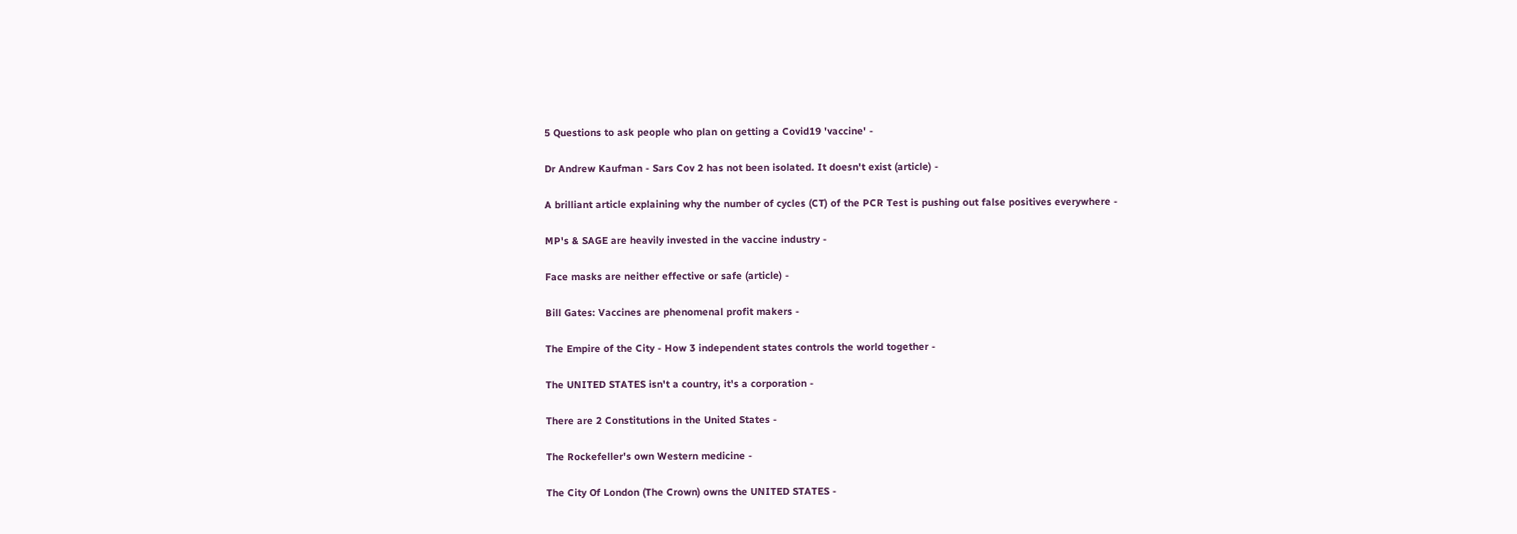5 Questions to ask people who plan on getting a Covid19 'vaccine' -

Dr Andrew Kaufman - Sars Cov 2 has not been isolated. It doesn't exist (article) -

A brilliant article explaining why the number of cycles (CT) of the PCR Test is pushing out false positives everywhere -

MP's & SAGE are heavily invested in the vaccine industry -

Face masks are neither effective or safe (article) -

Bill Gates: Vaccines are phenomenal profit makers -

The Empire of the City - How 3 independent states controls the world together -

The UNITED STATES isn't a country, it's a corporation -

There are 2 Constitutions in the United States -

The Rockefeller's own Western medicine -

The City Of London (The Crown) owns the UNITED STATES -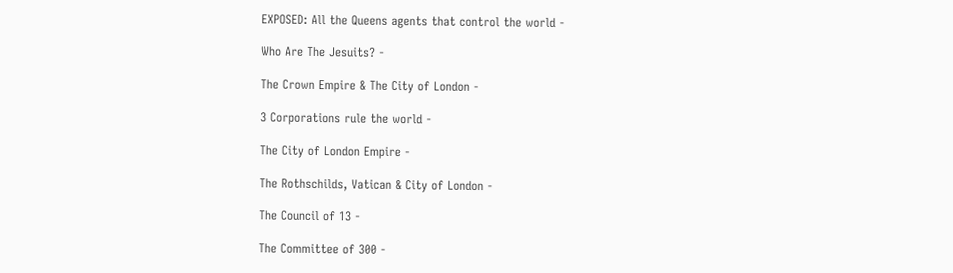EXPOSED: All the Queens agents that control the world -

Who Are The Jesuits? -

The Crown Empire & The City of London -

3 Corporations rule the world -

The City of London Empire -

The Rothschilds, Vatican & City of London -

The Council of 13 -

The Committee of 300 -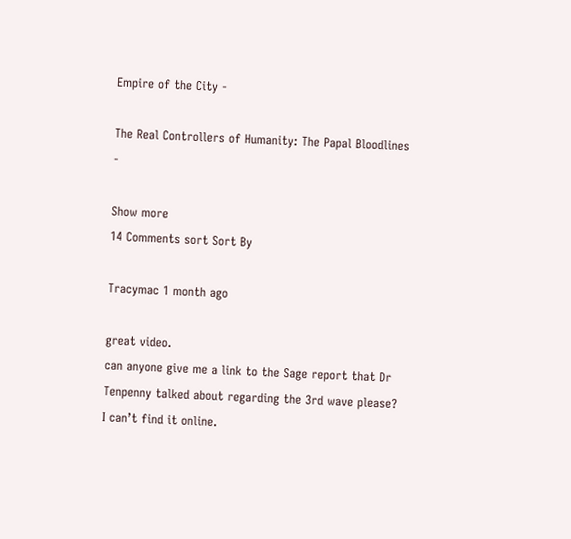Empire of the City -

The Real Controllers of Humanity: The Papal Bloodlines -

Show more
14 Comments sort Sort By

Tracymac 1 month ago

great video.
can anyone give me a link to the Sage report that Dr Tenpenny talked about regarding the 3rd wave please? I can’t find it online.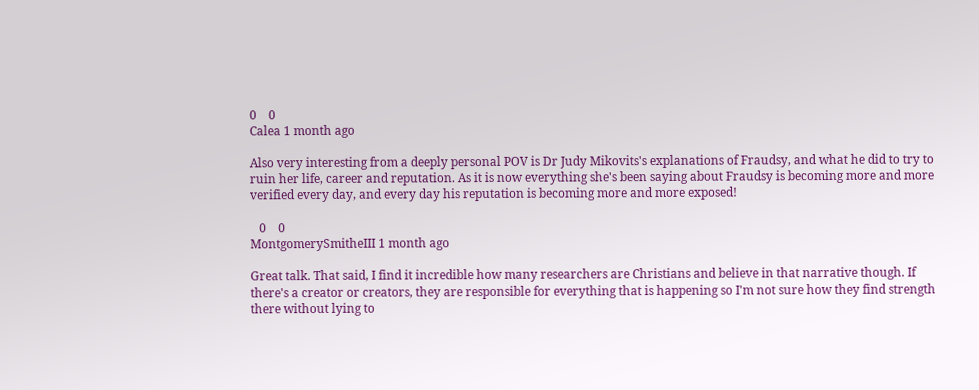0    0
Calea 1 month ago

Also very interesting from a deeply personal POV is Dr Judy Mikovits's explanations of Fraudsy, and what he did to try to ruin her life, career and reputation. As it is now everything she's been saying about Fraudsy is becoming more and more verified every day, and every day his reputation is becoming more and more exposed!

   0    0
MontgomerySmitheIII 1 month ago

Great talk. That said, I find it incredible how many researchers are Christians and believe in that narrative though. If there's a creator or creators, they are responsible for everything that is happening so I'm not sure how they find strength there without lying to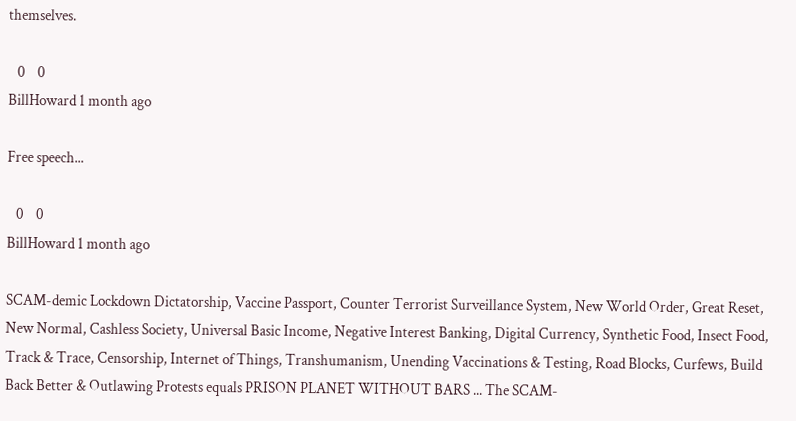themselves.

   0    0
BillHoward 1 month ago

Free speech...

   0    0
BillHoward 1 month ago

SCAM-demic Lockdown Dictatorship, Vaccine Passport, Counter Terrorist Surveillance System, New World Order, Great Reset, New Normal, Cashless Society, Universal Basic Income, Negative Interest Banking, Digital Currency, Synthetic Food, Insect Food, Track & Trace, Censorship, Internet of Things, Transhumanism, Unending Vaccinations & Testing, Road Blocks, Curfews, Build Back Better & Outlawing Protests equals PRISON PLANET WITHOUT BARS ... The SCAM-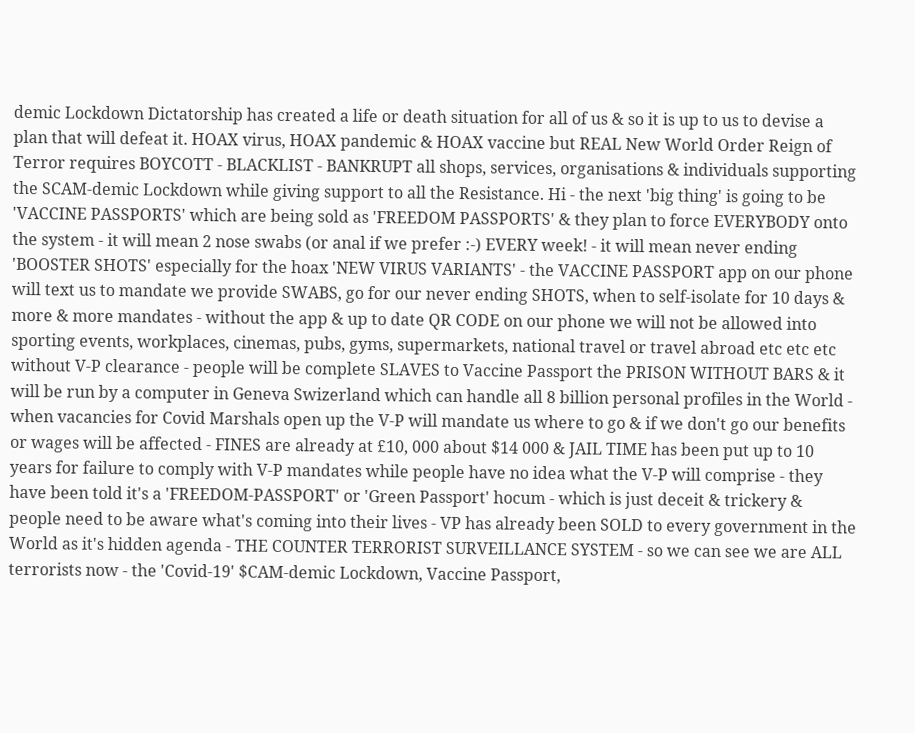demic Lockdown Dictatorship has created a life or death situation for all of us & so it is up to us to devise a plan that will defeat it. HOAX virus, HOAX pandemic & HOAX vaccine but REAL New World Order Reign of Terror requires BOYCOTT - BLACKLIST - BANKRUPT all shops, services, organisations & individuals supporting the SCAM-demic Lockdown while giving support to all the Resistance. Hi - the next 'big thing' is going to be 'VACCINE PASSPORTS' which are being sold as 'FREEDOM PASSPORTS' & they plan to force EVERYBODY onto the system - it will mean 2 nose swabs (or anal if we prefer :-) EVERY week! - it will mean never ending 'BOOSTER SHOTS' especially for the hoax 'NEW VIRUS VARIANTS' - the VACCINE PASSPORT app on our phone will text us to mandate we provide SWABS, go for our never ending SHOTS, when to self-isolate for 10 days & more & more mandates - without the app & up to date QR CODE on our phone we will not be allowed into sporting events, workplaces, cinemas, pubs, gyms, supermarkets, national travel or travel abroad etc etc etc without V-P clearance - people will be complete SLAVES to Vaccine Passport the PRISON WITHOUT BARS & it will be run by a computer in Geneva Swizerland which can handle all 8 billion personal profiles in the World - when vacancies for Covid Marshals open up the V-P will mandate us where to go & if we don't go our benefits or wages will be affected - FINES are already at £10, 000 about $14 000 & JAIL TIME has been put up to 10 years for failure to comply with V-P mandates while people have no idea what the V-P will comprise - they have been told it's a 'FREEDOM-PASSPORT' or 'Green Passport' hocum - which is just deceit & trickery & people need to be aware what's coming into their lives - VP has already been SOLD to every government in the World as it's hidden agenda - THE COUNTER TERRORIST SURVEILLANCE SYSTEM - so we can see we are ALL terrorists now - the 'Covid-19' $CAM-demic Lockdown, Vaccine Passport,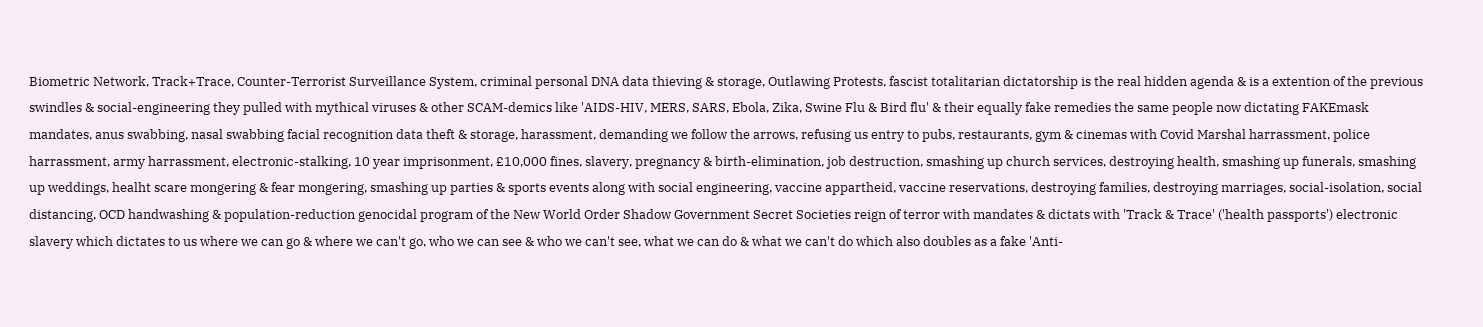Biometric Network, Track+Trace, Counter-Terrorist Surveillance System, criminal personal DNA data thieving & storage, Outlawing Protests, fascist totalitarian dictatorship is the real hidden agenda & is a extention of the previous swindles & social-engineering they pulled with mythical viruses & other SCAM-demics like 'AIDS-HIV, MERS, SARS, Ebola, Zika, Swine Flu & Bird flu' & their equally fake remedies the same people now dictating FAKEmask mandates, anus swabbing, nasal swabbing facial recognition data theft & storage, harassment, demanding we follow the arrows, refusing us entry to pubs, restaurants, gym & cinemas with Covid Marshal harrassment, police harrassment, army harrassment, electronic-stalking, 10 year imprisonment, £10,000 fines, slavery, pregnancy & birth-elimination, job destruction, smashing up church services, destroying health, smashing up funerals, smashing up weddings, healht scare mongering & fear mongering, smashing up parties & sports events along with social engineering, vaccine appartheid, vaccine reservations, destroying families, destroying marriages, social-isolation, social distancing, OCD handwashing & population-reduction genocidal program of the New World Order Shadow Government Secret Societies reign of terror with mandates & dictats with 'Track & Trace' ('health passports') electronic slavery which dictates to us where we can go & where we can't go, who we can see & who we can't see, what we can do & what we can't do which also doubles as a fake 'Anti-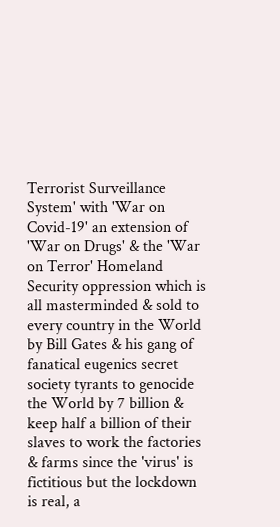Terrorist Surveillance System' with 'War on Covid-19' an extension of 'War on Drugs' & the 'War on Terror' Homeland Security oppression which is all masterminded & sold to every country in the World by Bill Gates & his gang of fanatical eugenics secret society tyrants to genocide the World by 7 billion & keep half a billion of their slaves to work the factories & farms since the 'virus' is fictitious but the lockdown is real, a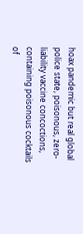hoax pandemic but real global police state, poisonous, zero-liability vaccine concoctions, containing poisonous cocktails of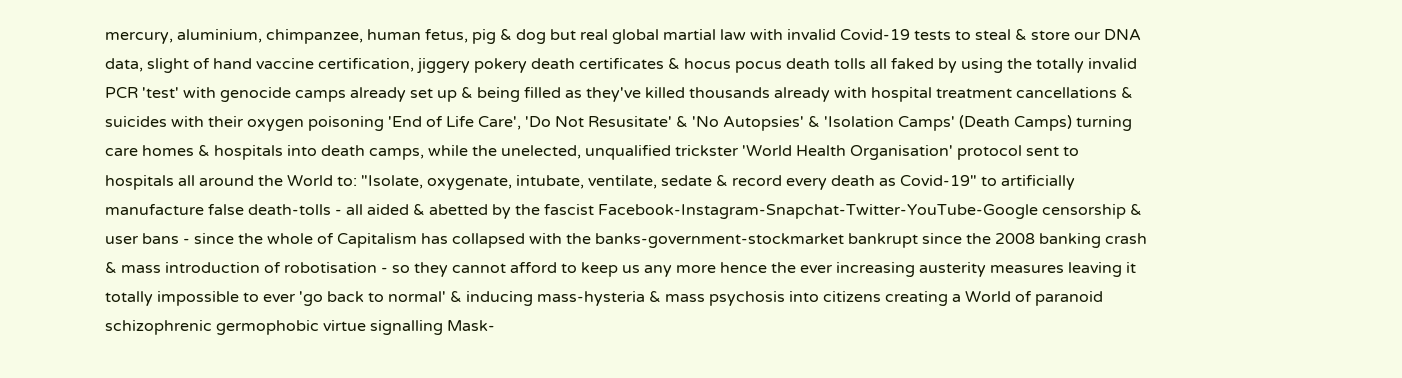mercury, aluminium, chimpanzee, human fetus, pig & dog but real global martial law with invalid Covid-19 tests to steal & store our DNA data, slight of hand vaccine certification, jiggery pokery death certificates & hocus pocus death tolls all faked by using the totally invalid PCR 'test' with genocide camps already set up & being filled as they've killed thousands already with hospital treatment cancellations & suicides with their oxygen poisoning 'End of Life Care', 'Do Not Resusitate' & 'No Autopsies' & 'Isolation Camps' (Death Camps) turning care homes & hospitals into death camps, while the unelected, unqualified trickster 'World Health Organisation' protocol sent to hospitals all around the World to: "Isolate, oxygenate, intubate, ventilate, sedate & record every death as Covid-19" to artificially manufacture false death-tolls - all aided & abetted by the fascist Facebook-Instagram-Snapchat-Twitter-YouTube-Google censorship & user bans - since the whole of Capitalism has collapsed with the banks-government-stockmarket bankrupt since the 2008 banking crash & mass introduction of robotisation - so they cannot afford to keep us any more hence the ever increasing austerity measures leaving it totally impossible to ever 'go back to normal' & inducing mass-hysteria & mass psychosis into citizens creating a World of paranoid schizophrenic germophobic virtue signalling Mask-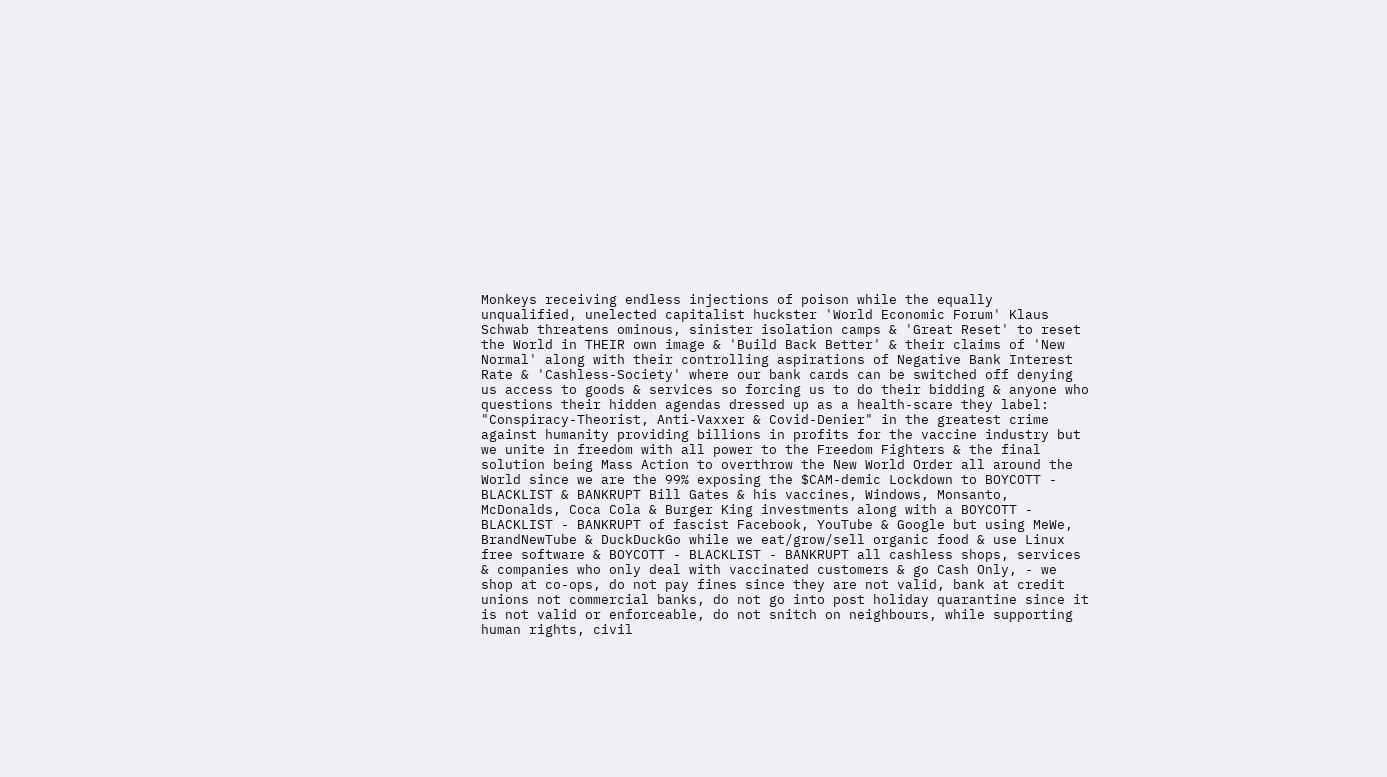Monkeys receiving endless injections of poison while the equally unqualified, unelected capitalist huckster 'World Economic Forum' Klaus Schwab threatens ominous, sinister isolation camps & 'Great Reset' to reset the World in THEIR own image & 'Build Back Better' & their claims of 'New Normal' along with their controlling aspirations of Negative Bank Interest Rate & 'Cashless-Society' where our bank cards can be switched off denying us access to goods & services so forcing us to do their bidding & anyone who questions their hidden agendas dressed up as a health-scare they label: "Conspiracy-Theorist, Anti-Vaxxer & Covid-Denier" in the greatest crime against humanity providing billions in profits for the vaccine industry but we unite in freedom with all power to the Freedom Fighters & the final solution being Mass Action to overthrow the New World Order all around the World since we are the 99% exposing the $CAM-demic Lockdown to BOYCOTT - BLACKLIST & BANKRUPT Bill Gates & his vaccines, Windows, Monsanto, McDonalds, Coca Cola & Burger King investments along with a BOYCOTT - BLACKLIST - BANKRUPT of fascist Facebook, YouTube & Google but using MeWe, BrandNewTube & DuckDuckGo while we eat/grow/sell organic food & use Linux free software & BOYCOTT - BLACKLIST - BANKRUPT all cashless shops, services & companies who only deal with vaccinated customers & go Cash Only, - we shop at co-ops, do not pay fines since they are not valid, bank at credit unions not commercial banks, do not go into post holiday quarantine since it is not valid or enforceable, do not snitch on neighbours, while supporting human rights, civil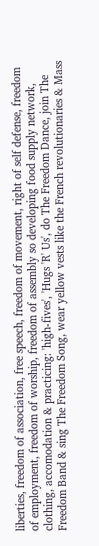liberties, freedom of association, free speech, freedom of movement, right of self defense, freedom of employment, freedom of worship, freedom of assembly so developing food supply network, clothing, accomodation & practicing: 'high-fives', 'Hugs 'R' Us', do The Freedom Dance, join The Freedom Band & sing The Freedom Song, wear yellow vests like the French revolutionaries & Mass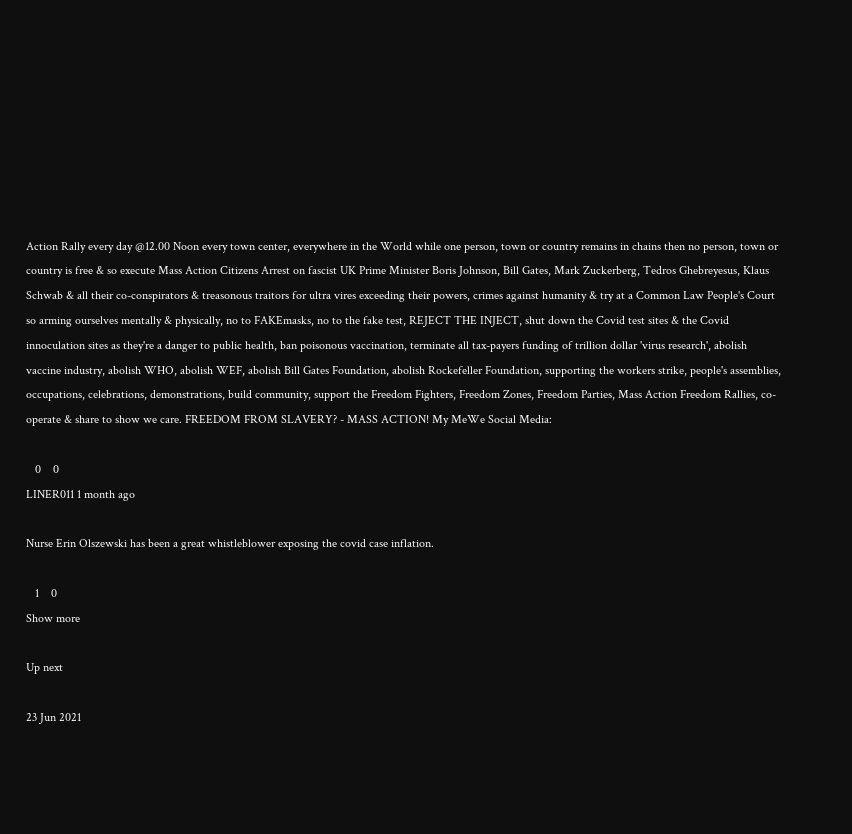Action Rally every day @12.00 Noon every town center, everywhere in the World while one person, town or country remains in chains then no person, town or country is free & so execute Mass Action Citizens Arrest on fascist UK Prime Minister Boris Johnson, Bill Gates, Mark Zuckerberg, Tedros Ghebreyesus, Klaus Schwab & all their co-conspirators & treasonous traitors for ultra vires exceeding their powers, crimes against humanity & try at a Common Law People's Court so arming ourselves mentally & physically, no to FAKEmasks, no to the fake test, REJECT THE INJECT, shut down the Covid test sites & the Covid innoculation sites as they're a danger to public health, ban poisonous vaccination, terminate all tax-payers funding of trillion dollar 'virus research', abolish vaccine industry, abolish WHO, abolish WEF, abolish Bill Gates Foundation, abolish Rockefeller Foundation, supporting the workers strike, people's assemblies, occupations, celebrations, demonstrations, build community, support the Freedom Fighters, Freedom Zones, Freedom Parties, Mass Action Freedom Rallies, co-operate & share to show we care. FREEDOM FROM SLAVERY? - MASS ACTION! My MeWe Social Media:

   0    0
LINER011 1 month ago

Nurse Erin Olszewski has been a great whistleblower exposing the covid case inflation.

   1    0
Show more

Up next

23 Jun 2021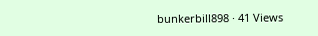bunkerbill898 · 41 Views